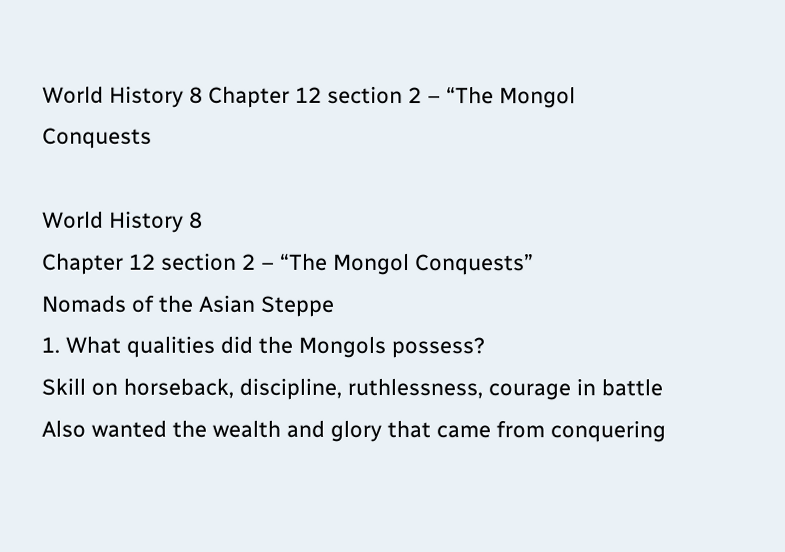World History 8 Chapter 12 section 2 – “The Mongol Conquests

World History 8
Chapter 12 section 2 – “The Mongol Conquests”
Nomads of the Asian Steppe
1. What qualities did the Mongols possess?
Skill on horseback, discipline, ruthlessness, courage in battle
Also wanted the wealth and glory that came from conquering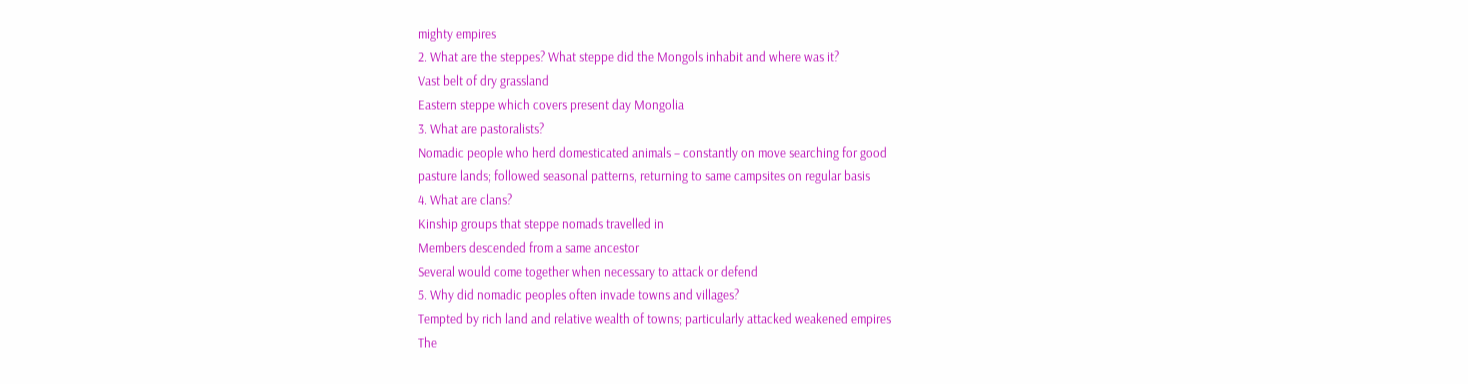mighty empires
2. What are the steppes? What steppe did the Mongols inhabit and where was it?
Vast belt of dry grassland
Eastern steppe which covers present day Mongolia
3. What are pastoralists?
Nomadic people who herd domesticated animals – constantly on move searching for good
pasture lands; followed seasonal patterns, returning to same campsites on regular basis
4. What are clans?
Kinship groups that steppe nomads travelled in
Members descended from a same ancestor
Several would come together when necessary to attack or defend
5. Why did nomadic peoples often invade towns and villages?
Tempted by rich land and relative wealth of towns; particularly attacked weakened empires
The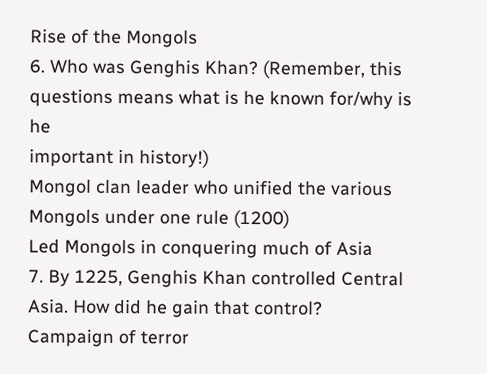Rise of the Mongols
6. Who was Genghis Khan? (Remember, this questions means what is he known for/why is he
important in history!)
Mongol clan leader who unified the various Mongols under one rule (1200)
Led Mongols in conquering much of Asia
7. By 1225, Genghis Khan controlled Central Asia. How did he gain that control?
Campaign of terror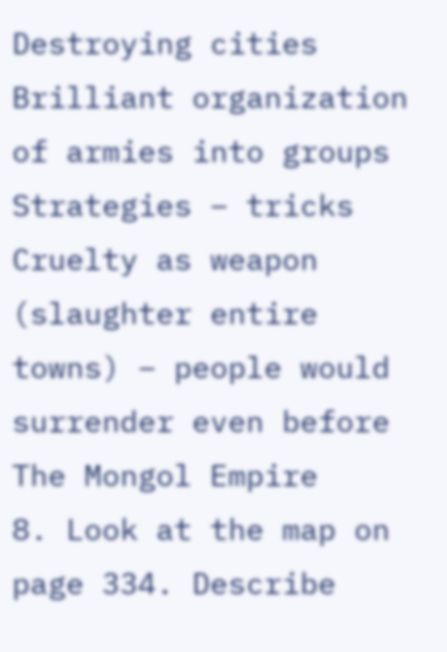Destroying cities
Brilliant organization of armies into groups
Strategies – tricks
Cruelty as weapon (slaughter entire towns) – people would surrender even before
The Mongol Empire
8. Look at the map on page 334. Describe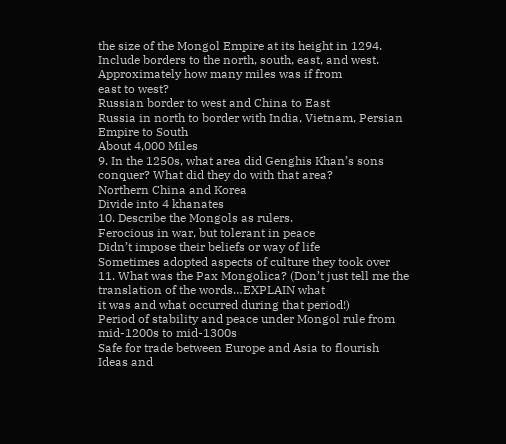the size of the Mongol Empire at its height in 1294.
Include borders to the north, south, east, and west. Approximately how many miles was if from
east to west?
Russian border to west and China to East
Russia in north to border with India, Vietnam, Persian Empire to South
About 4,000 Miles
9. In the 1250s, what area did Genghis Khan’s sons conquer? What did they do with that area?
Northern China and Korea
Divide into 4 khanates
10. Describe the Mongols as rulers.
Ferocious in war, but tolerant in peace
Didn’t impose their beliefs or way of life
Sometimes adopted aspects of culture they took over
11. What was the Pax Mongolica? (Don’t just tell me the translation of the words…EXPLAIN what
it was and what occurred during that period!)
Period of stability and peace under Mongol rule from mid-1200s to mid-1300s
Safe for trade between Europe and Asia to flourish
Ideas and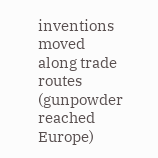inventions moved along trade routes (gunpowder reached Europe)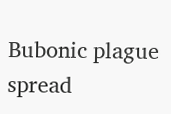Bubonic plague spread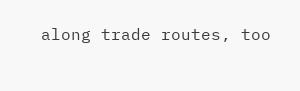along trade routes, too